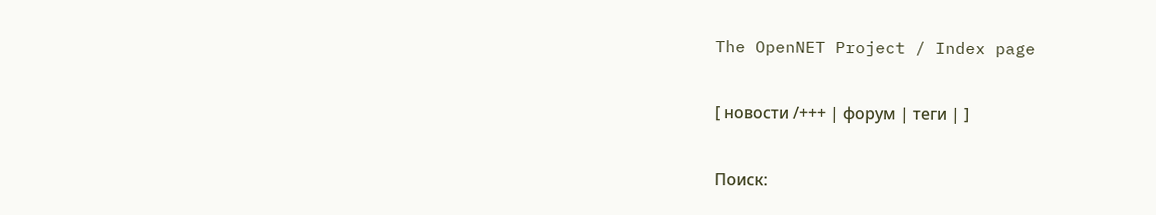The OpenNET Project / Index page

[ новости /+++ | форум | теги | ]

Поиск: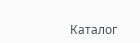Каталог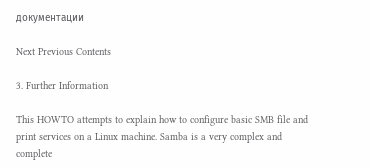документации

Next Previous Contents

3. Further Information

This HOWTO attempts to explain how to configure basic SMB file and print services on a Linux machine. Samba is a very complex and complete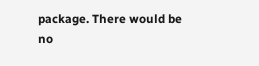package. There would be no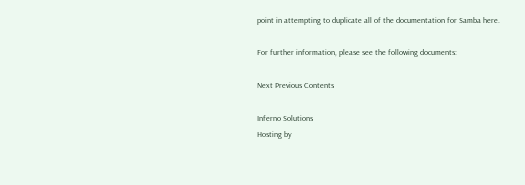point in attempting to duplicate all of the documentation for Samba here.

For further information, please see the following documents:

Next Previous Contents

Inferno Solutions
Hosting by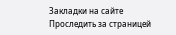Закладки на сайте
Проследить за страницей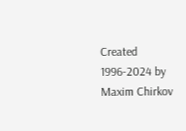Created 1996-2024 by Maxim Chirkov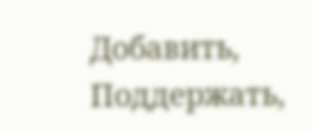Добавить, Поддержать,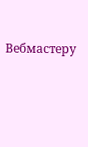Вебмастеру